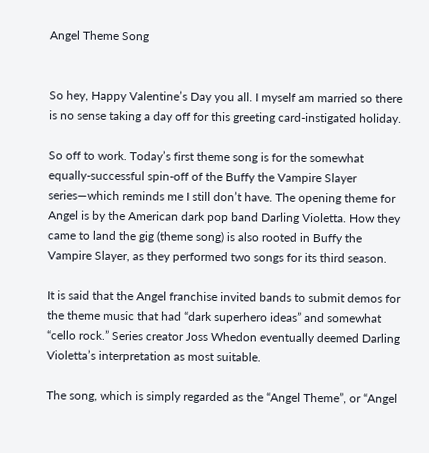Angel Theme Song


So hey, Happy Valentine’s Day you all. I myself am married so there is no sense taking a day off for this greeting card-instigated holiday.

So off to work. Today’s first theme song is for the somewhat equally-successful spin-off of the Buffy the Vampire Slayer series—which reminds me I still don’t have. The opening theme for Angel is by the American dark pop band Darling Violetta. How they came to land the gig (theme song) is also rooted in Buffy the Vampire Slayer, as they performed two songs for its third season.

It is said that the Angel franchise invited bands to submit demos for the theme music that had “dark superhero ideas” and somewhat “cello rock.” Series creator Joss Whedon eventually deemed Darling Violetta’s interpretation as most suitable.

The song, which is simply regarded as the “Angel Theme”, or “Angel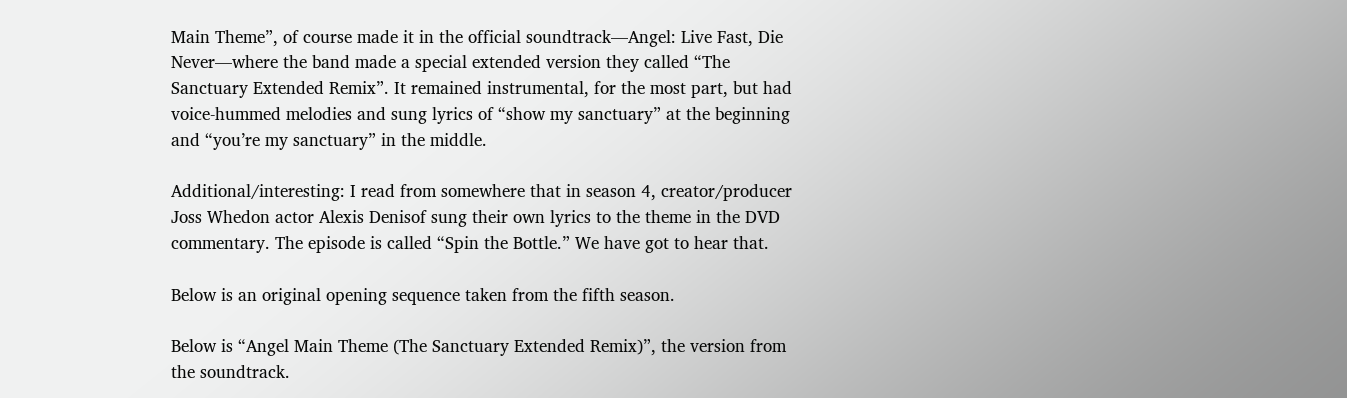Main Theme”, of course made it in the official soundtrack—Angel: Live Fast, Die Never—where the band made a special extended version they called “The Sanctuary Extended Remix”. It remained instrumental, for the most part, but had voice-hummed melodies and sung lyrics of “show my sanctuary” at the beginning and “you’re my sanctuary” in the middle.

Additional/interesting: I read from somewhere that in season 4, creator/producer Joss Whedon actor Alexis Denisof sung their own lyrics to the theme in the DVD commentary. The episode is called “Spin the Bottle.” We have got to hear that.

Below is an original opening sequence taken from the fifth season.

Below is “Angel Main Theme (The Sanctuary Extended Remix)”, the version from the soundtrack.